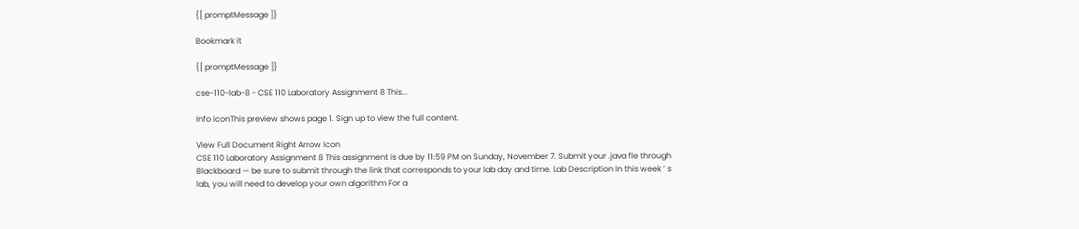{[ promptMessage ]}

Bookmark it

{[ promptMessage ]}

cse-110-lab-8 - CSE 110 Laboratory Assignment 8 This...

Info iconThis preview shows page 1. Sign up to view the full content.

View Full Document Right Arrow Icon
CSE 110 Laboratory Assignment 8 This assignment is due by 11:59 PM on Sunday, November 7. Submit your .java fle through Blackboard — be sure to submit through the link that corresponds to your lab day and time. Lab Description In this week ʼ s lab, you will need to develop your own algorithm For a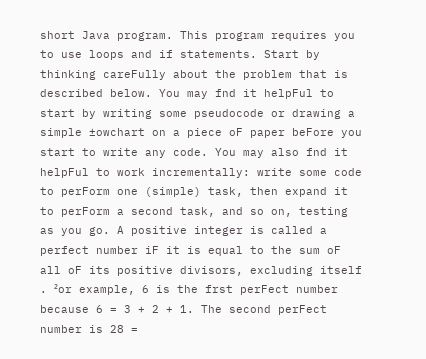short Java program. This program requires you to use loops and if statements. Start by thinking careFully about the problem that is described below. You may fnd it helpFul to start by writing some pseudocode or drawing a simple ±owchart on a piece oF paper beFore you start to write any code. You may also fnd it helpFul to work incrementally: write some code to perForm one (simple) task, then expand it to perForm a second task, and so on, testing as you go. A positive integer is called a perfect number iF it is equal to the sum oF all oF its positive divisors, excluding itself . ²or example, 6 is the frst perFect number because 6 = 3 + 2 + 1. The second perFect number is 28 =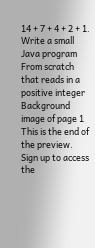14 + 7 + 4 + 2 + 1. Write a small Java program From scratch that reads in a positive integer
Background image of page 1
This is the end of the preview. Sign up to access the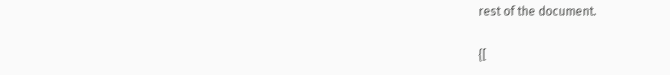rest of the document.

{[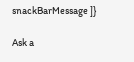snackBarMessage ]}

Ask a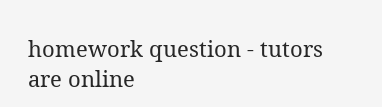homework question - tutors are online